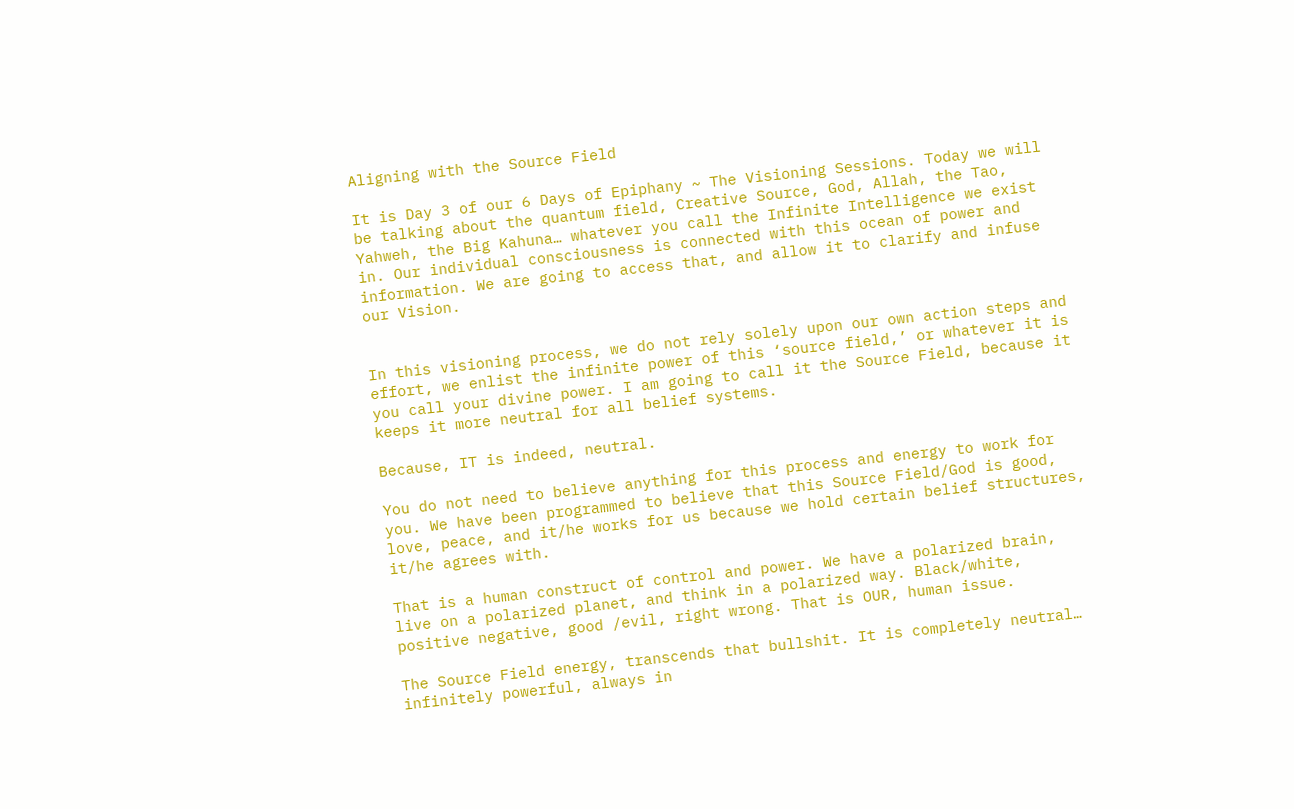Aligning with the Source Field

It is Day 3 of our 6 Days of Epiphany ~ The Visioning Sessions. Today we will be talking about the quantum field, Creative Source, God, Allah, the Tao, Yahweh, the Big Kahuna… whatever you call the Infinite Intelligence we exist in. Our individual consciousness is connected with this ocean of power and information. We are going to access that, and allow it to clarify and infuse our Vision.


In this visioning process, we do not rely solely upon our own action steps and effort, we enlist the infinite power of this ‘source field,’ or whatever it is you call your divine power. I am going to call it the Source Field, because it keeps it more neutral for all belief systems.

Because, IT is indeed, neutral.

You do not need to believe anything for this process and energy to work for you. We have been programmed to believe that this Source Field/God is good, love, peace, and it/he works for us because we hold certain belief structures, it/he agrees with.

That is a human construct of control and power. We have a polarized brain, live on a polarized planet, and think in a polarized way. Black/white, positive negative, good /evil, right wrong. That is OUR, human issue.

The Source Field energy, transcends that bullshit. It is completely neutral… infinitely powerful, always in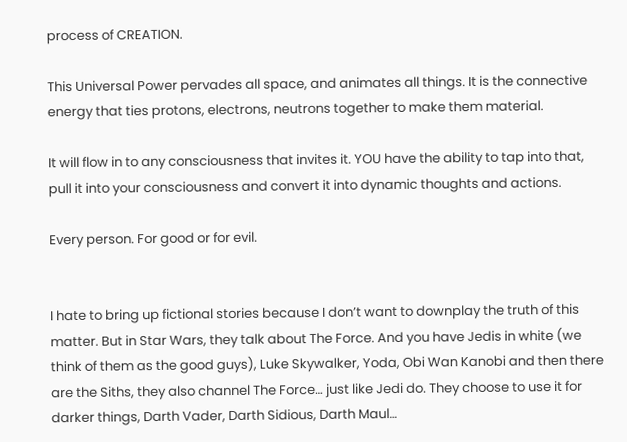process of CREATION.

This Universal Power pervades all space, and animates all things. It is the connective energy that ties protons, electrons, neutrons together to make them material.

It will flow in to any consciousness that invites it. YOU have the ability to tap into that, pull it into your consciousness and convert it into dynamic thoughts and actions.

Every person. For good or for evil.


I hate to bring up fictional stories because I don’t want to downplay the truth of this matter. But in Star Wars, they talk about The Force. And you have Jedis in white (we think of them as the good guys), Luke Skywalker, Yoda, Obi Wan Kanobi and then there are the Siths, they also channel The Force… just like Jedi do. They choose to use it for darker things, Darth Vader, Darth Sidious, Darth Maul…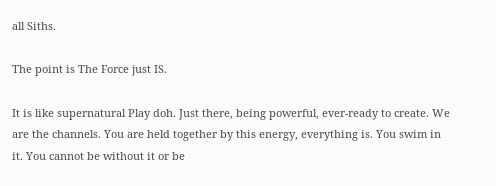all Siths.

The point is The Force just IS.

It is like supernatural Play doh. Just there, being powerful, ever-ready to create. We are the channels. You are held together by this energy, everything is. You swim in it. You cannot be without it or be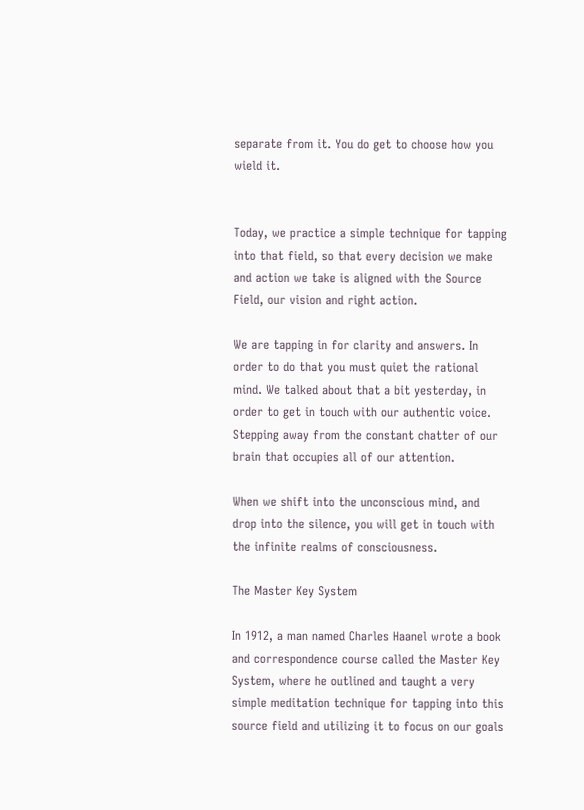separate from it. You do get to choose how you wield it.


Today, we practice a simple technique for tapping into that field, so that every decision we make and action we take is aligned with the Source Field, our vision and right action.

We are tapping in for clarity and answers. In order to do that you must quiet the rational mind. We talked about that a bit yesterday, in order to get in touch with our authentic voice. Stepping away from the constant chatter of our brain that occupies all of our attention.

When we shift into the unconscious mind, and drop into the silence, you will get in touch with the infinite realms of consciousness.

The Master Key System

In 1912, a man named Charles Haanel wrote a book and correspondence course called the Master Key System, where he outlined and taught a very simple meditation technique for tapping into this source field and utilizing it to focus on our goals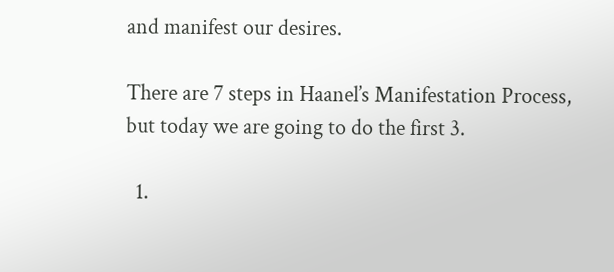and manifest our desires.

There are 7 steps in Haanel’s Manifestation Process, but today we are going to do the first 3.

  1.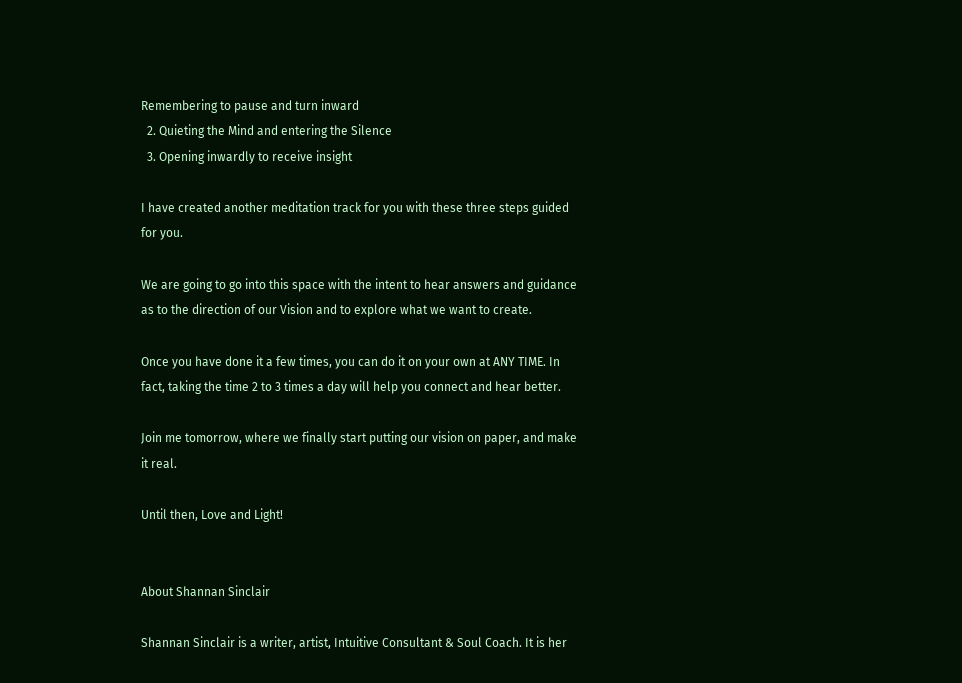Remembering to pause and turn inward
  2. Quieting the Mind and entering the Silence
  3. Opening inwardly to receive insight

I have created another meditation track for you with these three steps guided for you.

We are going to go into this space with the intent to hear answers and guidance as to the direction of our Vision and to explore what we want to create.

Once you have done it a few times, you can do it on your own at ANY TIME. In fact, taking the time 2 to 3 times a day will help you connect and hear better.

Join me tomorrow, where we finally start putting our vision on paper, and make it real.

Until then, Love and Light!


About Shannan Sinclair

Shannan Sinclair is a writer, artist, Intuitive Consultant & Soul Coach. It is her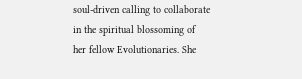soul-driven calling to collaborate in the spiritual blossoming of her fellow Evolutionaries. She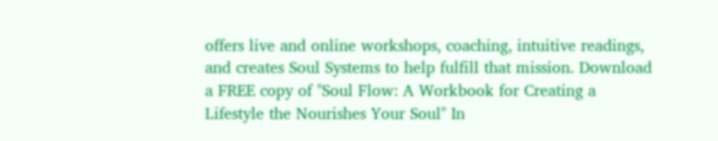offers live and online workshops, coaching, intuitive readings, and creates Soul Systems to help fulfill that mission. Download a FREE copy of "Soul Flow: A Workbook for Creating a Lifestyle the Nourishes Your Soul" In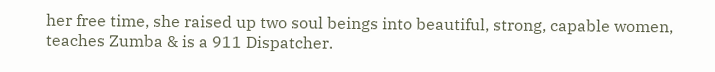her free time, she raised up two soul beings into beautiful, strong, capable women, teaches Zumba & is a 911 Dispatcher.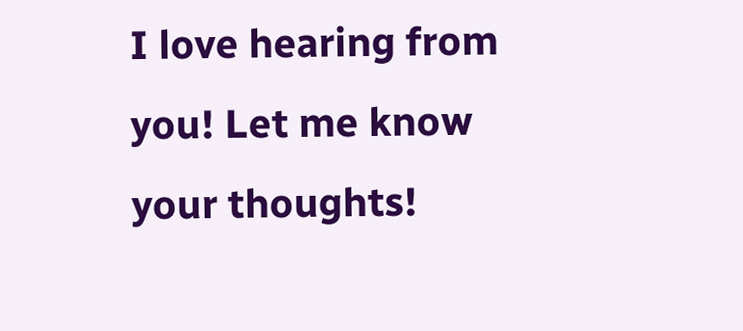I love hearing from you! Let me know your thoughts!